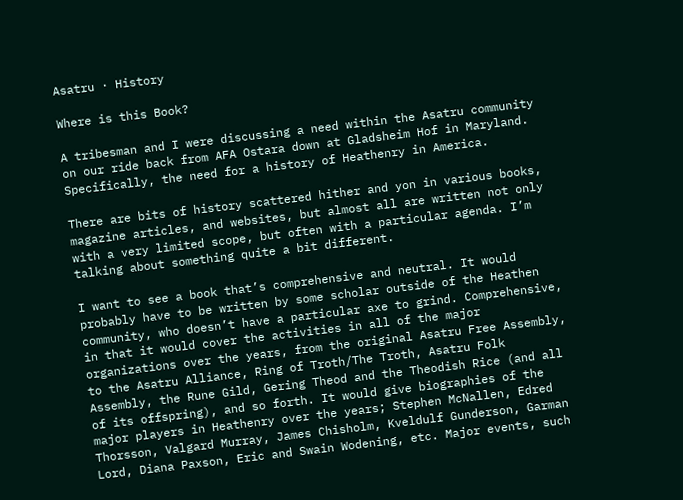Asatru · History

Where is this Book?

A tribesman and I were discussing a need within the Asatru community on our ride back from AFA Ostara down at Gladsheim Hof in Maryland. Specifically, the need for a history of Heathenry in America.

There are bits of history scattered hither and yon in various books, magazine articles, and websites, but almost all are written not only with a very limited scope, but often with a particular agenda. I’m talking about something quite a bit different.

I want to see a book that’s comprehensive and neutral. It would probably have to be written by some scholar outside of the Heathen community, who doesn’t have a particular axe to grind. Comprehensive, in that it would cover the activities in all of the major organizations over the years, from the original Asatru Free Assembly, to the Asatru Alliance, Ring of Troth/The Troth, Asatru Folk Assembly, the Rune Gild, Gering Theod and the Theodish Rice (and all of its offspring), and so forth. It would give biographies of the major players in Heathenry over the years; Stephen McNallen, Edred Thorsson, Valgard Murray, James Chisholm, Kveldulf Gunderson, Garman Lord, Diana Paxson, Eric and Swain Wodening, etc. Major events, such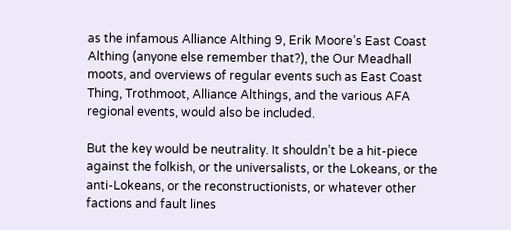as the infamous Alliance Althing 9, Erik Moore’s East Coast Althing (anyone else remember that?), the Our Meadhall moots, and overviews of regular events such as East Coast Thing, Trothmoot, Alliance Althings, and the various AFA regional events, would also be included.

But the key would be neutrality. It shouldn’t be a hit-piece against the folkish, or the universalists, or the Lokeans, or the anti-Lokeans, or the reconstructionists, or whatever other factions and fault lines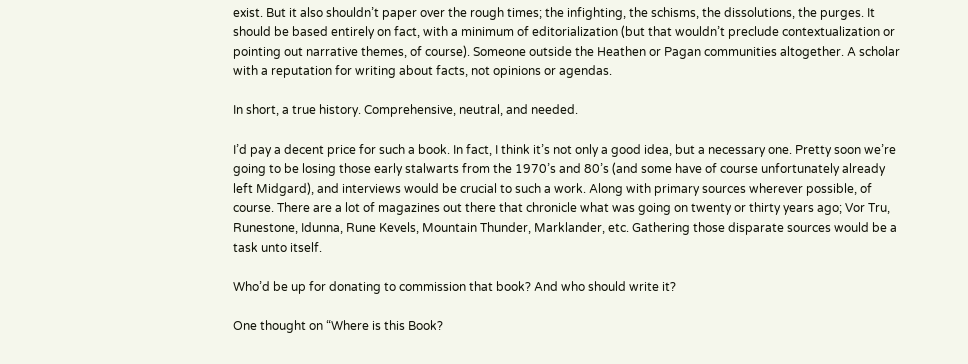exist. But it also shouldn’t paper over the rough times; the infighting, the schisms, the dissolutions, the purges. It should be based entirely on fact, with a minimum of editorialization (but that wouldn’t preclude contextualization or pointing out narrative themes, of course). Someone outside the Heathen or Pagan communities altogether. A scholar with a reputation for writing about facts, not opinions or agendas.

In short, a true history. Comprehensive, neutral, and needed.

I’d pay a decent price for such a book. In fact, I think it’s not only a good idea, but a necessary one. Pretty soon we’re going to be losing those early stalwarts from the 1970’s and 80’s (and some have of course unfortunately already left Midgard), and interviews would be crucial to such a work. Along with primary sources wherever possible, of course. There are a lot of magazines out there that chronicle what was going on twenty or thirty years ago; Vor Tru, Runestone, Idunna, Rune Kevels, Mountain Thunder, Marklander, etc. Gathering those disparate sources would be a task unto itself.

Who’d be up for donating to commission that book? And who should write it?

One thought on “Where is this Book?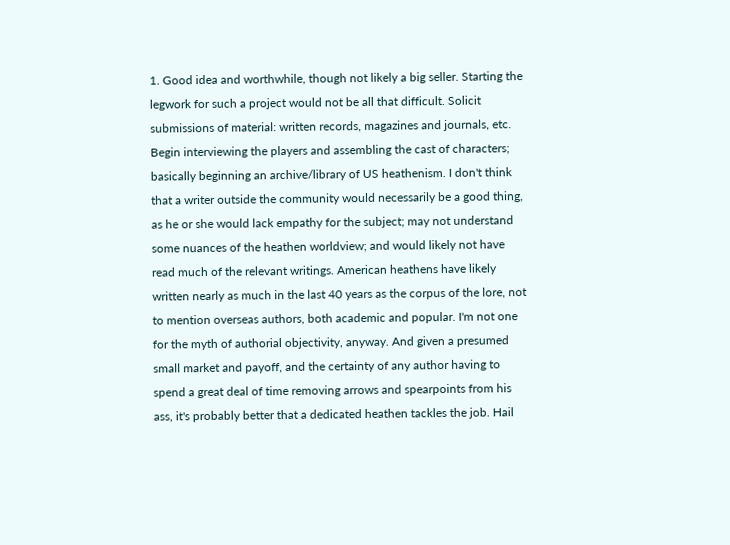1. Good idea and worthwhile, though not likely a big seller. Starting the legwork for such a project would not be all that difficult. Solicit submissions of material: written records, magazines and journals, etc. Begin interviewing the players and assembling the cast of characters; basically beginning an archive/library of US heathenism. I don't think that a writer outside the community would necessarily be a good thing, as he or she would lack empathy for the subject; may not understand some nuances of the heathen worldview; and would likely not have read much of the relevant writings. American heathens have likely written nearly as much in the last 40 years as the corpus of the lore, not to mention overseas authors, both academic and popular. I'm not one for the myth of authorial objectivity, anyway. And given a presumed small market and payoff, and the certainty of any author having to spend a great deal of time removing arrows and spearpoints from his ass, it's probably better that a dedicated heathen tackles the job. Hail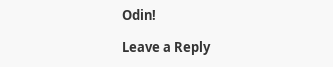Odin!

Leave a Reply